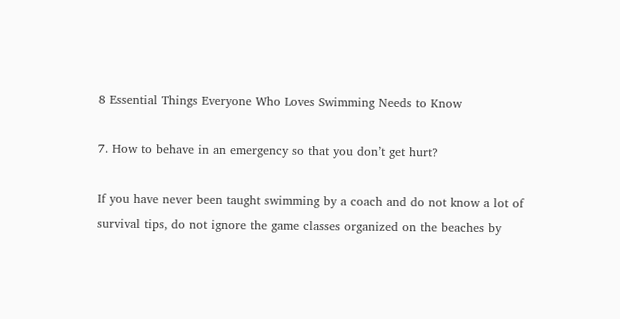8 Essential Things Everyone Who Loves Swimming Needs to Know

7. How to behave in an emergency so that you don’t get hurt?

If you have never been taught swimming by a coach and do not know a lot of survival tips, do not ignore the game classes organized on the beaches by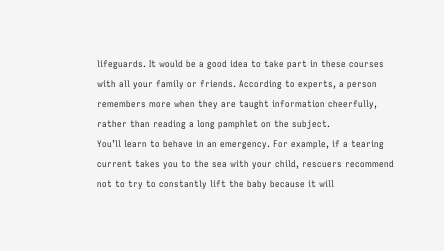lifeguards. It would be a good idea to take part in these courses with all your family or friends. According to experts, a person remembers more when they are taught information cheerfully, rather than reading a long pamphlet on the subject.
You’ll learn to behave in an emergency. For example, if a tearing current takes you to the sea with your child, rescuers recommend not to try to constantly lift the baby because it will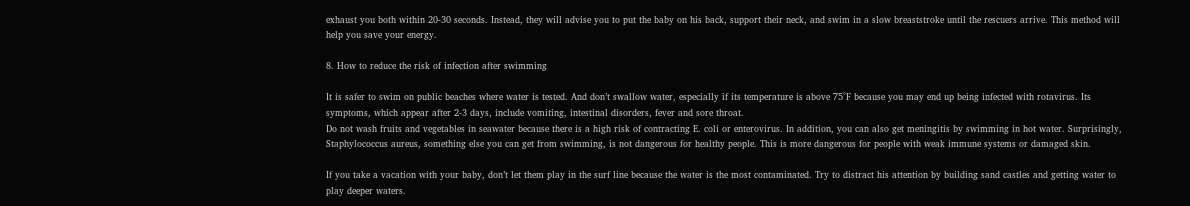exhaust you both within 20-30 seconds. Instead, they will advise you to put the baby on his back, support their neck, and swim in a slow breaststroke until the rescuers arrive. This method will help you save your energy.

8. How to reduce the risk of infection after swimming

It is safer to swim on public beaches where water is tested. And don’t swallow water, especially if its temperature is above 75°F because you may end up being infected with rotavirus. Its symptoms, which appear after 2-3 days, include vomiting, intestinal disorders, fever and sore throat.
Do not wash fruits and vegetables in seawater because there is a high risk of contracting E. coli or enterovirus. In addition, you can also get meningitis by swimming in hot water. Surprisingly, Staphylococcus aureus, something else you can get from swimming, is not dangerous for healthy people. This is more dangerous for people with weak immune systems or damaged skin.

If you take a vacation with your baby, don’t let them play in the surf line because the water is the most contaminated. Try to distract his attention by building sand castles and getting water to play deeper waters.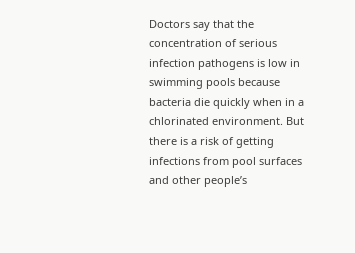Doctors say that the concentration of serious infection pathogens is low in swimming pools because bacteria die quickly when in a chlorinated environment. But there is a risk of getting infections from pool surfaces and other people’s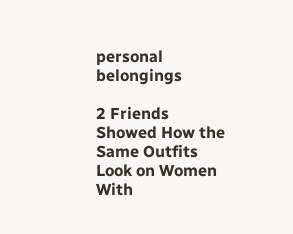personal belongings

2 Friends Showed How the Same Outfits Look on Women With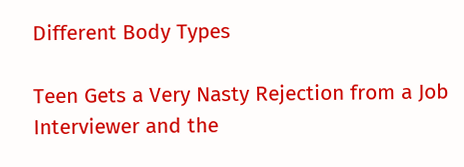Different Body Types

Teen Gets a Very Nasty Rejection from a Job Interviewer and the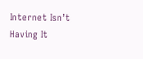Internet Isn’t Having It